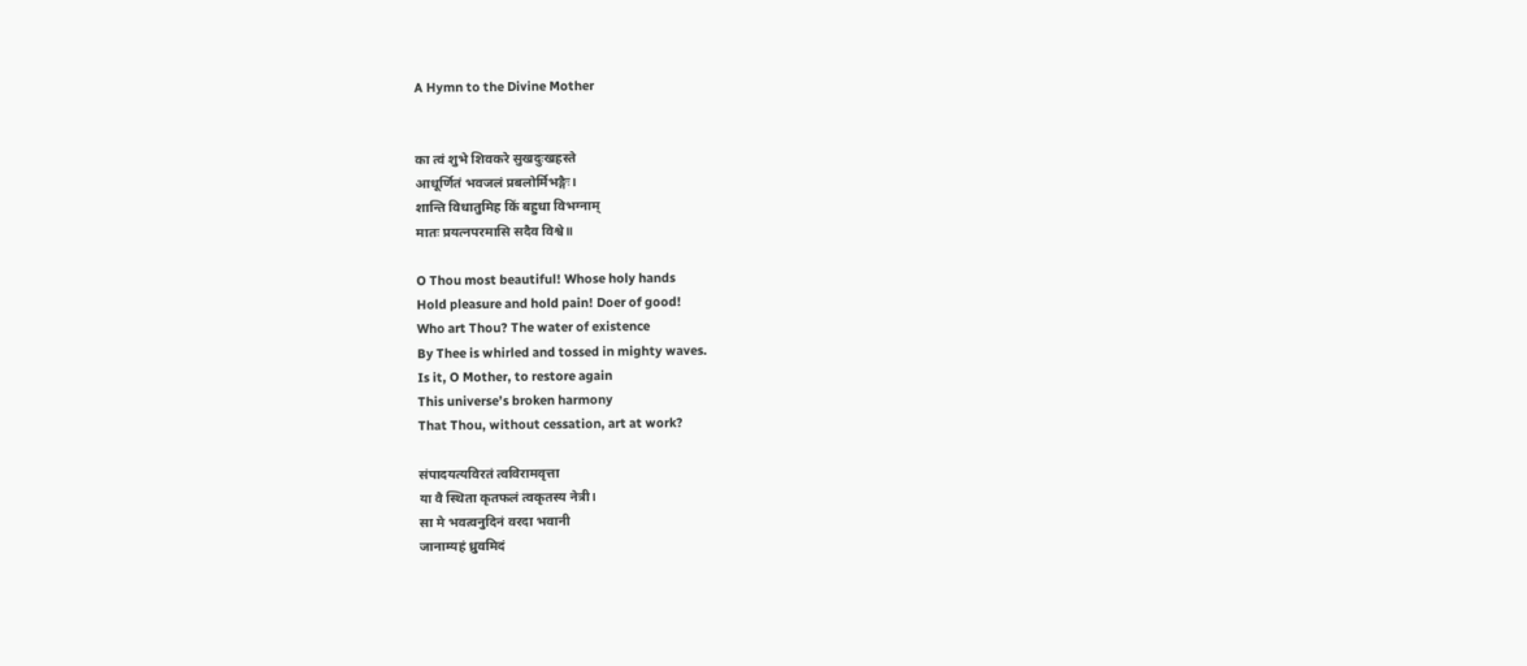A Hymn to the Divine Mother


का त्वं शुभे शिवकरे सुखदुःखहस्ते
आधूर्णितं भवजलं प्रबलोर्मिभङ्गैः।
शान्ति विधातुमिह किं बहुधा विभग्नाम्
मातः प्रयत्नपरमासि सदैव विश्वे॥

O Thou most beautiful! Whose holy hands
Hold pleasure and hold pain! Doer of good!
Who art Thou? The water of existence
By Thee is whirled and tossed in mighty waves.
Is it, O Mother, to restore again
This universe’s broken harmony
That Thou, without cessation, art at work?

संपादयत्यविरतं त्वविरामवृत्ता
या वै स्थिता कृतफलं त्वकृतस्य नेत्री।
सा मे भवत्वनुदिनं वरदा भवानी
जानाम्यहं ध्रुवमिदं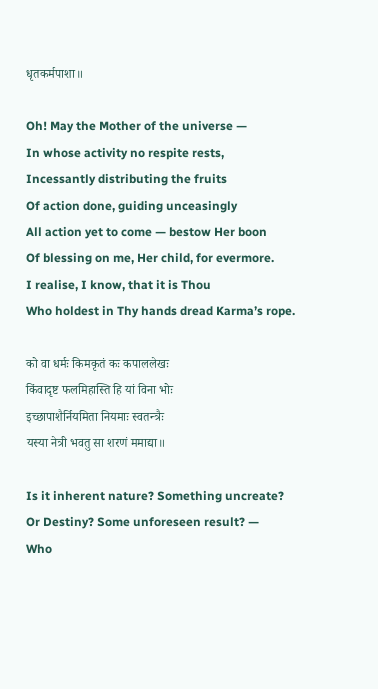धृतकर्मपाशा॥

Oh! May the Mother of the universe —
In whose activity no respite rests,
Incessantly distributing the fruits
Of action done, guiding unceasingly
All action yet to come — bestow Her boon
Of blessing on me, Her child, for evermore.
I realise, I know, that it is Thou
Who holdest in Thy hands dread Karma’s rope.

को वा धर्मः किमकृतं कः कपाललेखः
किंवादृष्ट फलमिहास्ति हि यां विना भोः
इच्छापाशैर्नियमिता नियमाः स्वतन्त्रैः
यस्या नेत्री भवतु सा शरणं ममाद्या॥

Is it inherent nature? Something uncreate?
Or Destiny? Some unforeseen result? —
Who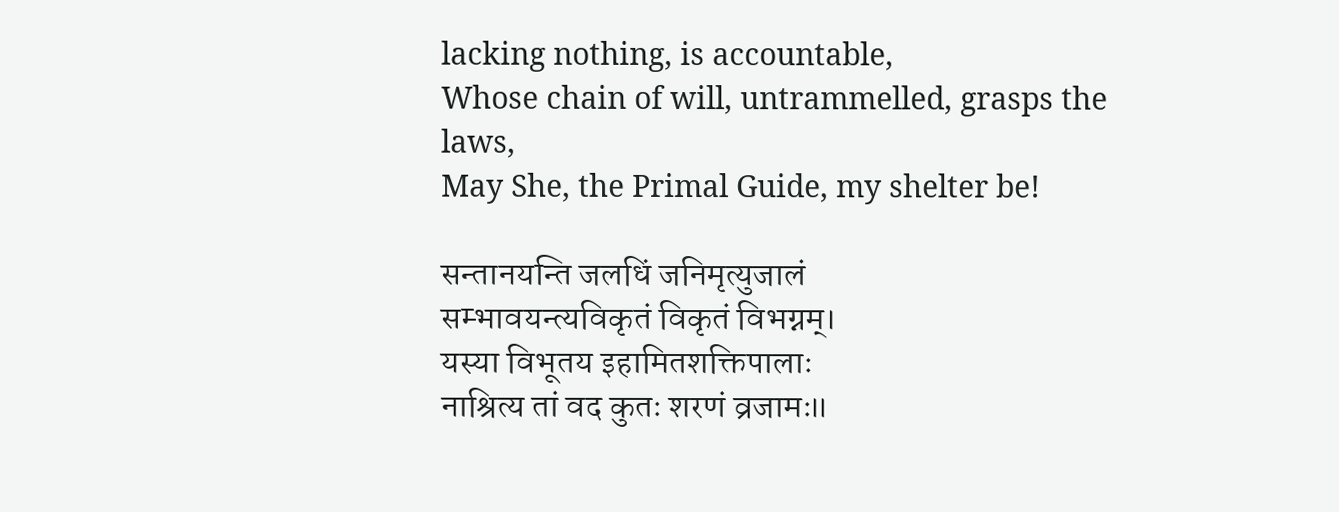lacking nothing, is accountable,
Whose chain of will, untrammelled, grasps the laws,
May She, the Primal Guide, my shelter be!

सन्तानयन्ति जलधिं जनिमृत्युजालं
सम्भावयन्त्यविकृतं विकृतं विभग्नम्।
यस्या विभूतय इहामितशक्तिपालाः
नाश्रित्य तां वद कुतः शरणं व्रजामः॥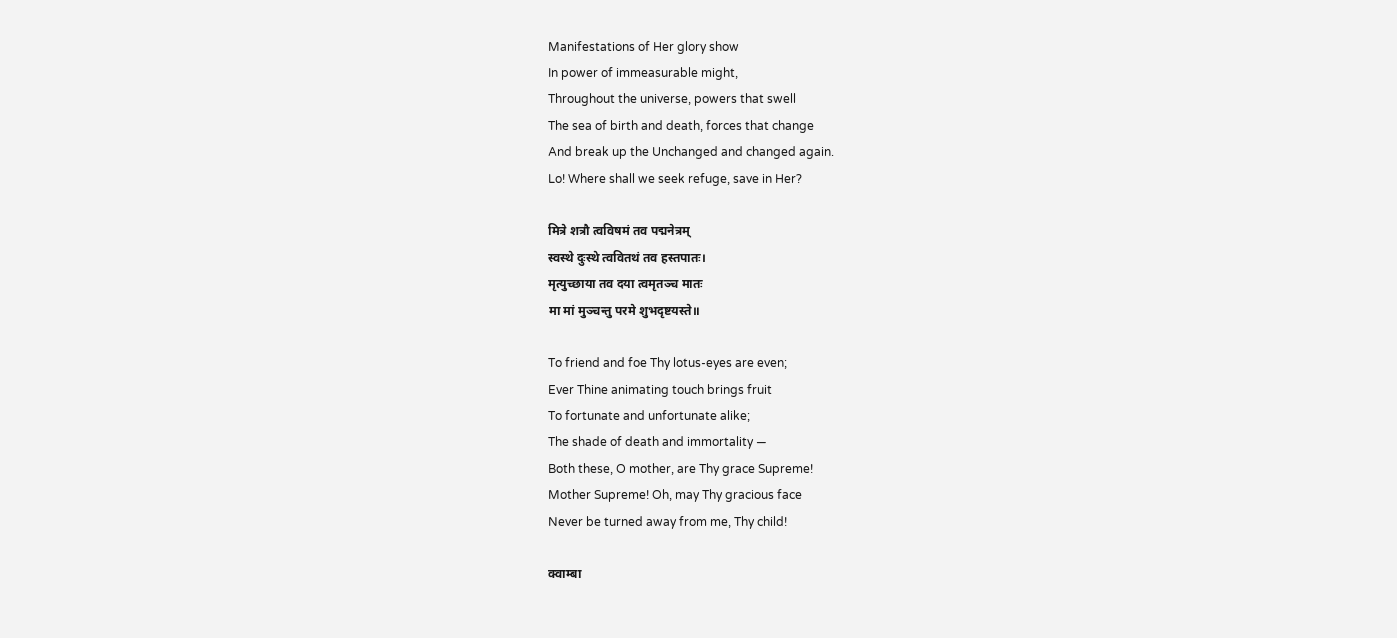Manifestations of Her glory show
In power of immeasurable might,
Throughout the universe, powers that swell
The sea of birth and death, forces that change
And break up the Unchanged and changed again.
Lo! Where shall we seek refuge, save in Her?

मित्रे शत्रौ त्वविषमं तव पद्मनेत्रम्
स्वस्थे दुःस्थे त्ववितथं तव हस्तपातः।
मृत्युच्छाया तव दया त्वमृतञ्च मातः
मा मां मुञ्चन्तु परमे शुभदृष्टयस्ते॥

To friend and foe Thy lotus-eyes are even;
Ever Thine animating touch brings fruit
To fortunate and unfortunate alike;
The shade of death and immortality —
Both these, O mother, are Thy grace Supreme!
Mother Supreme! Oh, may Thy gracious face
Never be turned away from me, Thy child!

क्वाम्बा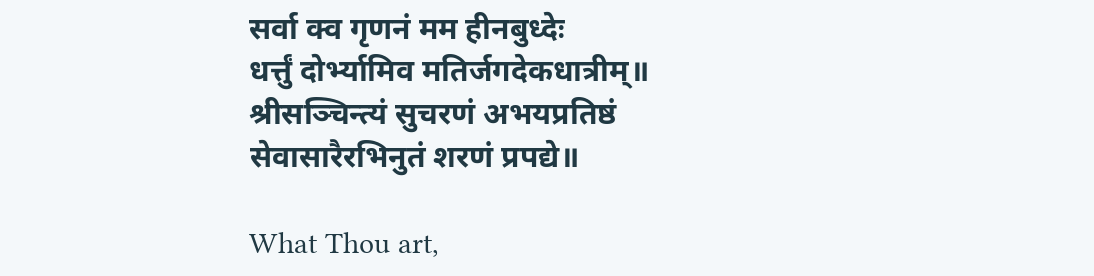सर्वा क्व गृणनं मम हीनबुध्देः
धर्त्तुं दोर्भ्यामिव मतिर्जगदेकधात्रीम्॥
श्रीसञ्चिन्त्यं सुचरणं अभयप्रतिष्ठं
सेवासारैरभिनुतं शरणं प्रपद्ये॥

What Thou art,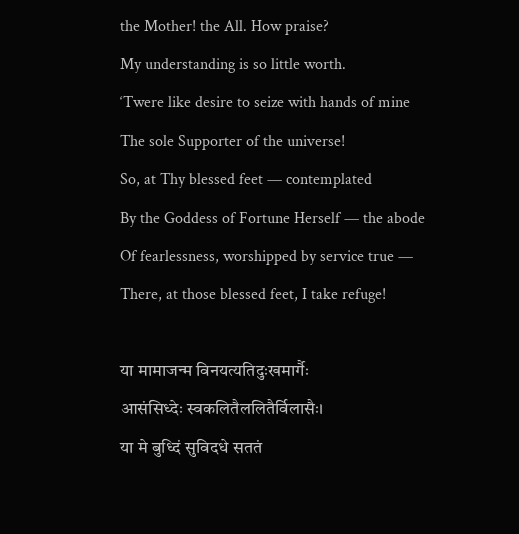the Mother! the All. How praise?
My understanding is so little worth.
‘Twere like desire to seize with hands of mine
The sole Supporter of the universe!
So, at Thy blessed feet — contemplated
By the Goddess of Fortune Herself — the abode
Of fearlessness, worshipped by service true —
There, at those blessed feet, I take refuge!

या मामाजन्म विनयत्यतिदुःखमार्गैः
आसंसिध्देः स्वकलितैललितैर्विलासैः।
या मे बुध्दिं सुविदधे सततं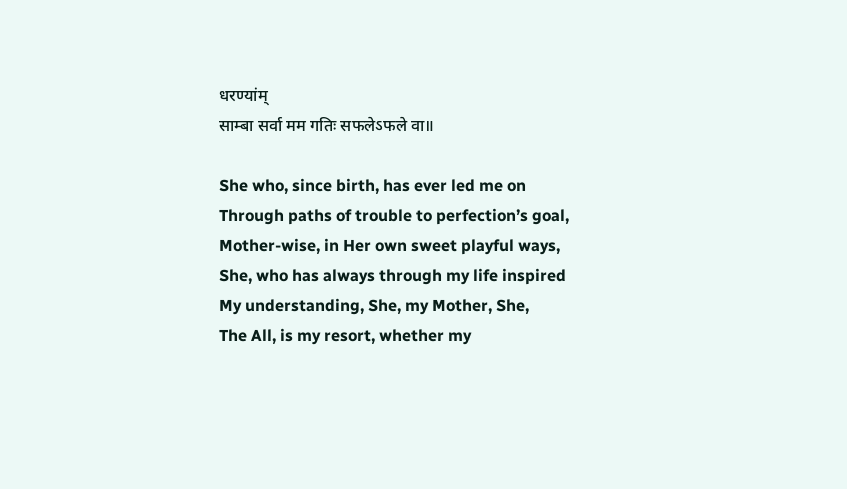धरण्यांम्
साम्बा सर्वा मम गतिः सफलेऽफले वा॥

She who, since birth, has ever led me on
Through paths of trouble to perfection’s goal,
Mother-wise, in Her own sweet playful ways,
She, who has always through my life inspired
My understanding, She, my Mother, She,
The All, is my resort, whether my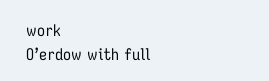work
O’erdow with full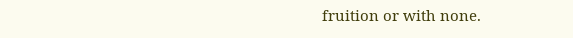fruition or with none.